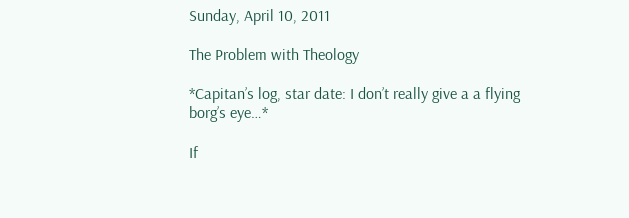Sunday, April 10, 2011

The Problem with Theology

*Capitan’s log, star date: I don’t really give a a flying borg’s eye…*

If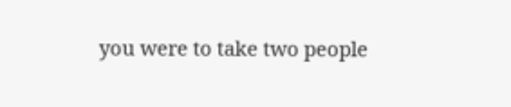you were to take two people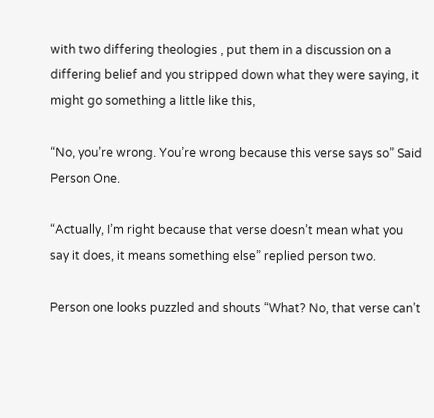with two differing theologies , put them in a discussion on a differing belief and you stripped down what they were saying, it might go something a little like this,

“No, you’re wrong. You’re wrong because this verse says so” Said Person One.

“Actually, I’m right because that verse doesn’t mean what you say it does, it means something else” replied person two.

Person one looks puzzled and shouts “What? No, that verse can’t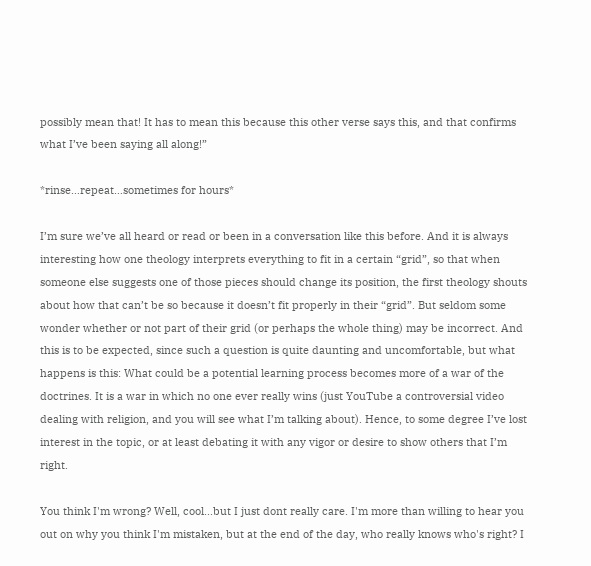possibly mean that! It has to mean this because this other verse says this, and that confirms what I’ve been saying all along!”

*rinse…repeat…sometimes for hours*

I’m sure we’ve all heard or read or been in a conversation like this before. And it is always interesting how one theology interprets everything to fit in a certain “grid”, so that when someone else suggests one of those pieces should change its position, the first theology shouts about how that can’t be so because it doesn’t fit properly in their “grid”. But seldom some wonder whether or not part of their grid (or perhaps the whole thing) may be incorrect. And this is to be expected, since such a question is quite daunting and uncomfortable, but what happens is this: What could be a potential learning process becomes more of a war of the doctrines. It is a war in which no one ever really wins (just YouTube a controversial video dealing with religion, and you will see what I’m talking about). Hence, to some degree I’ve lost interest in the topic, or at least debating it with any vigor or desire to show others that I’m right.

You think I'm wrong? Well, cool...but I just dont really care. I'm more than willing to hear you out on why you think I'm mistaken, but at the end of the day, who really knows who's right? I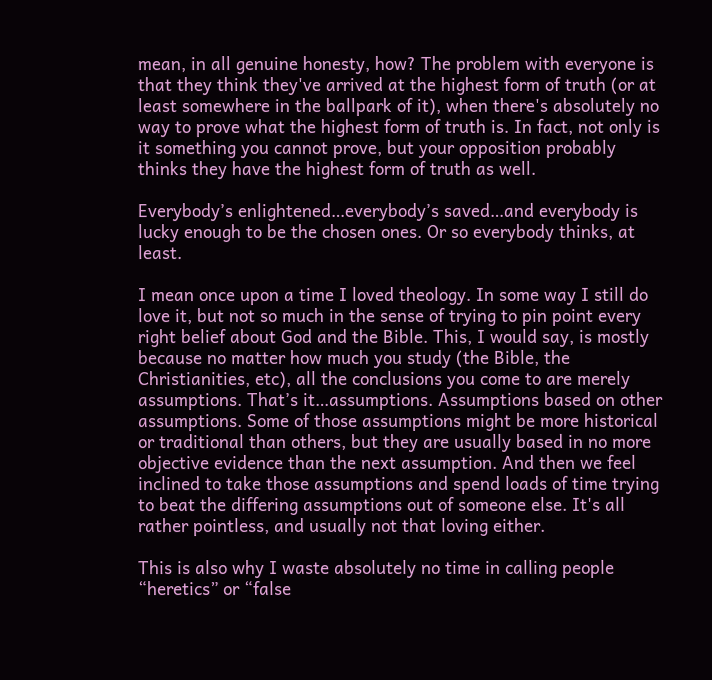mean, in all genuine honesty, how? The problem with everyone is that they think they've arrived at the highest form of truth (or at least somewhere in the ballpark of it), when there's absolutely no way to prove what the highest form of truth is. In fact, not only is it something you cannot prove, but your opposition probably thinks they have the highest form of truth as well.

Everybody’s enlightened…everybody’s saved…and everybody is lucky enough to be the chosen ones. Or so everybody thinks, at least.

I mean once upon a time I loved theology. In some way I still do love it, but not so much in the sense of trying to pin point every right belief about God and the Bible. This, I would say, is mostly because no matter how much you study (the Bible, the Christianities, etc), all the conclusions you come to are merely assumptions. That’s it…assumptions. Assumptions based on other assumptions. Some of those assumptions might be more historical or traditional than others, but they are usually based in no more objective evidence than the next assumption. And then we feel inclined to take those assumptions and spend loads of time trying to beat the differing assumptions out of someone else. It's all rather pointless, and usually not that loving either.

This is also why I waste absolutely no time in calling people “heretics” or “false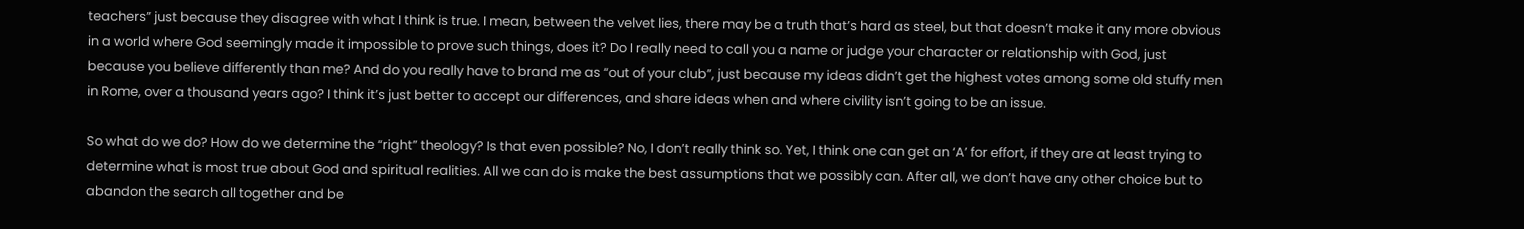teachers” just because they disagree with what I think is true. I mean, between the velvet lies, there may be a truth that’s hard as steel, but that doesn’t make it any more obvious in a world where God seemingly made it impossible to prove such things, does it? Do I really need to call you a name or judge your character or relationship with God, just because you believe differently than me? And do you really have to brand me as “out of your club”, just because my ideas didn’t get the highest votes among some old stuffy men in Rome, over a thousand years ago? I think it’s just better to accept our differences, and share ideas when and where civility isn’t going to be an issue.

So what do we do? How do we determine the “right” theology? Is that even possible? No, I don’t really think so. Yet, I think one can get an ‘A’ for effort, if they are at least trying to determine what is most true about God and spiritual realities. All we can do is make the best assumptions that we possibly can. After all, we don’t have any other choice but to abandon the search all together and be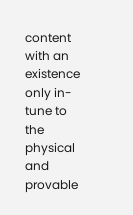content with an existence only in-tune to the physical and provable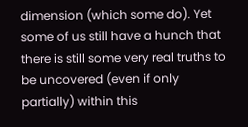dimension (which some do). Yet some of us still have a hunch that there is still some very real truths to be uncovered (even if only partially) within this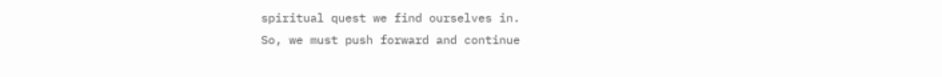spiritual quest we find ourselves in.
So, we must push forward and continue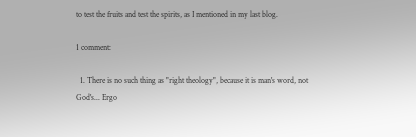to test the fruits and test the spirits, as I mentioned in my last blog.

1 comment:

  1. There is no such thing as "right theology", because it is man's word, not God's... Ergo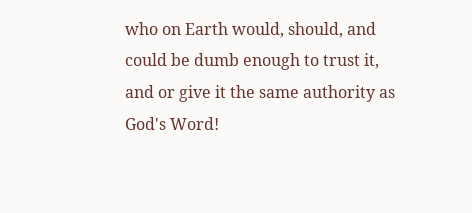who on Earth would, should, and could be dumb enough to trust it, and or give it the same authority as God's Word!